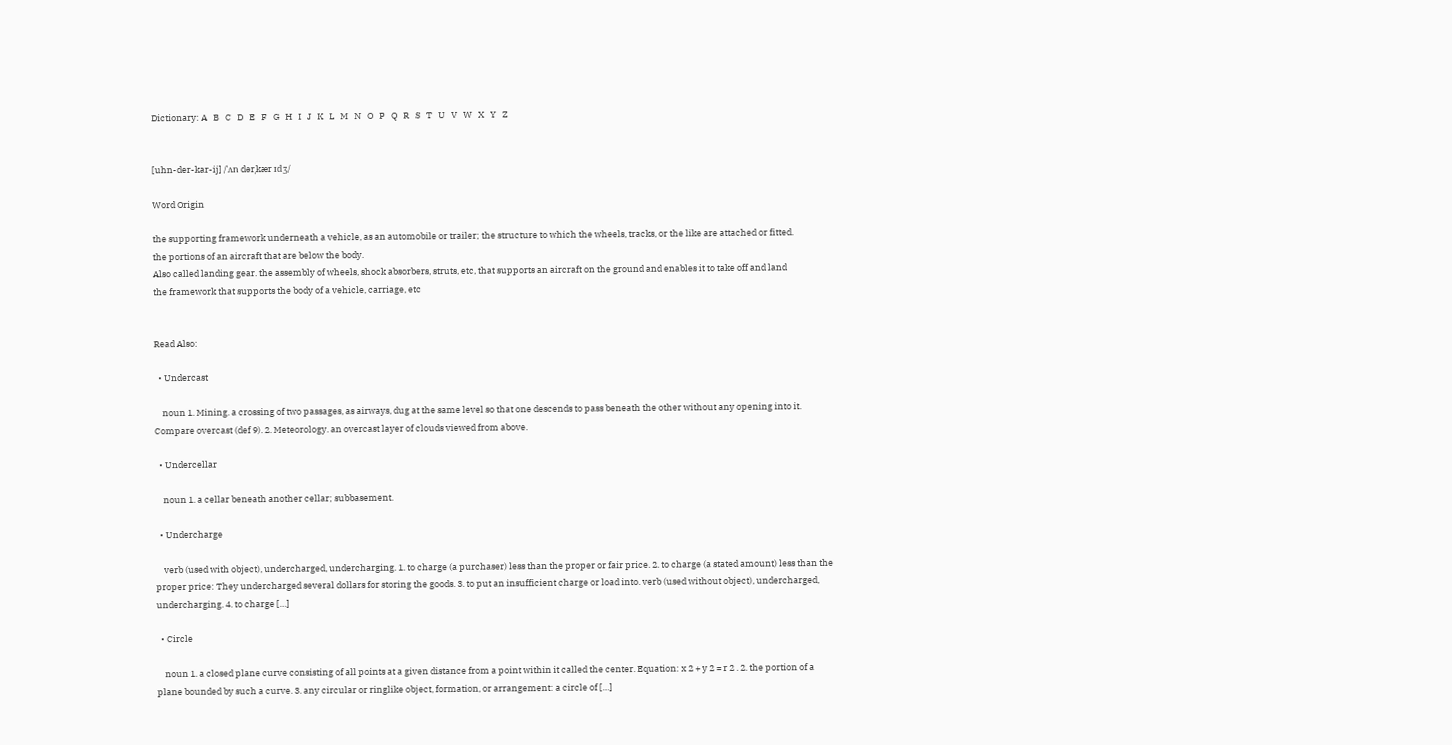Dictionary: A   B   C   D   E   F   G   H   I   J   K   L   M   N   O   P   Q   R   S   T   U   V   W   X   Y   Z


[uhn-der-kar-ij] /ˈʌn dərˌkær ɪdʒ/

Word Origin

the supporting framework underneath a vehicle, as an automobile or trailer; the structure to which the wheels, tracks, or the like are attached or fitted.
the portions of an aircraft that are below the body.
Also called landing gear. the assembly of wheels, shock absorbers, struts, etc, that supports an aircraft on the ground and enables it to take off and land
the framework that supports the body of a vehicle, carriage, etc


Read Also:

  • Undercast

    noun 1. Mining. a crossing of two passages, as airways, dug at the same level so that one descends to pass beneath the other without any opening into it. Compare overcast (def 9). 2. Meteorology. an overcast layer of clouds viewed from above.

  • Undercellar

    noun 1. a cellar beneath another cellar; subbasement.

  • Undercharge

    verb (used with object), undercharged, undercharging. 1. to charge (a purchaser) less than the proper or fair price. 2. to charge (a stated amount) less than the proper price: They undercharged several dollars for storing the goods. 3. to put an insufficient charge or load into. verb (used without object), undercharged, undercharging. 4. to charge […]

  • Circle

    noun 1. a closed plane curve consisting of all points at a given distance from a point within it called the center. Equation: x 2 + y 2 = r 2 . 2. the portion of a plane bounded by such a curve. 3. any circular or ringlike object, formation, or arrangement: a circle of […]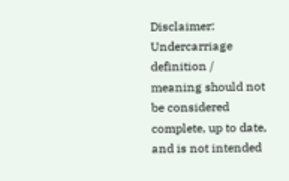Disclaimer: Undercarriage definition / meaning should not be considered complete, up to date, and is not intended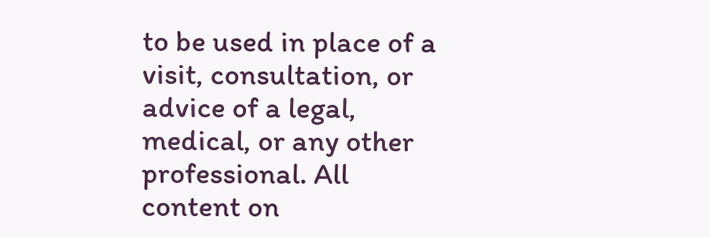to be used in place of a visit, consultation, or advice of a legal, medical, or any other professional. All content on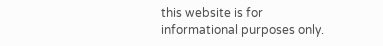this website is for informational purposes only.